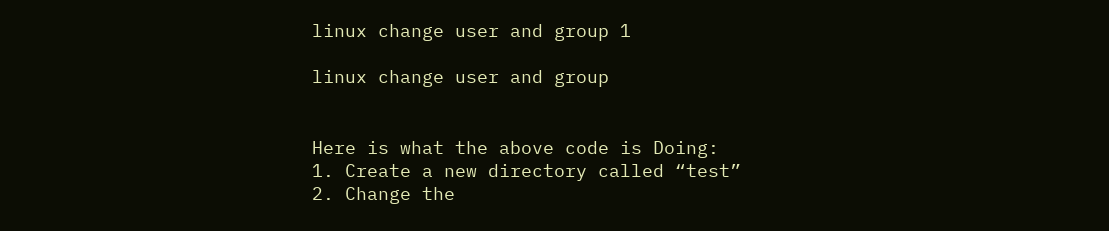linux change user and group 1

linux change user and group


Here is what the above code is Doing:
1. Create a new directory called “test”
2. Change the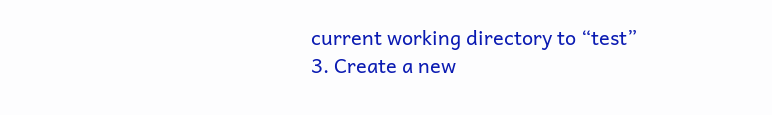current working directory to “test”
3. Create a new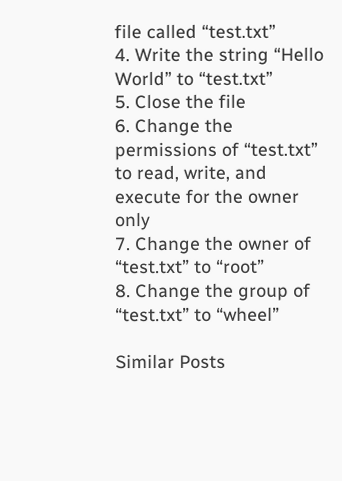file called “test.txt”
4. Write the string “Hello World” to “test.txt”
5. Close the file
6. Change the permissions of “test.txt” to read, write, and execute for the owner only
7. Change the owner of “test.txt” to “root”
8. Change the group of “test.txt” to “wheel”

Similar Posts